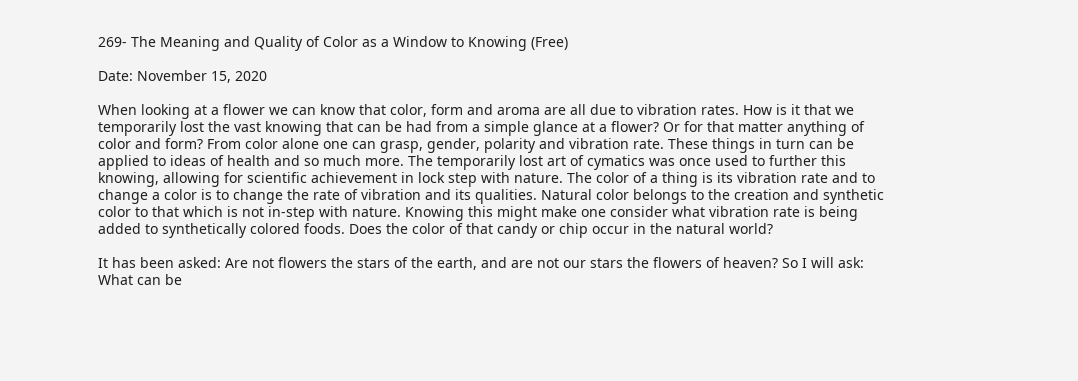269- The Meaning and Quality of Color as a Window to Knowing (Free)

Date: November 15, 2020

When looking at a flower we can know that color, form and aroma are all due to vibration rates. How is it that we temporarily lost the vast knowing that can be had from a simple glance at a flower? Or for that matter anything of color and form? From color alone one can grasp, gender, polarity and vibration rate. These things in turn can be applied to ideas of health and so much more. The temporarily lost art of cymatics was once used to further this knowing, allowing for scientific achievement in lock step with nature. The color of a thing is its vibration rate and to change a color is to change the rate of vibration and its qualities. Natural color belongs to the creation and synthetic color to that which is not in-step with nature. Knowing this might make one consider what vibration rate is being added to synthetically colored foods. Does the color of that candy or chip occur in the natural world?

It has been asked: Are not flowers the stars of the earth, and are not our stars the flowers of heaven? So I will ask: What can be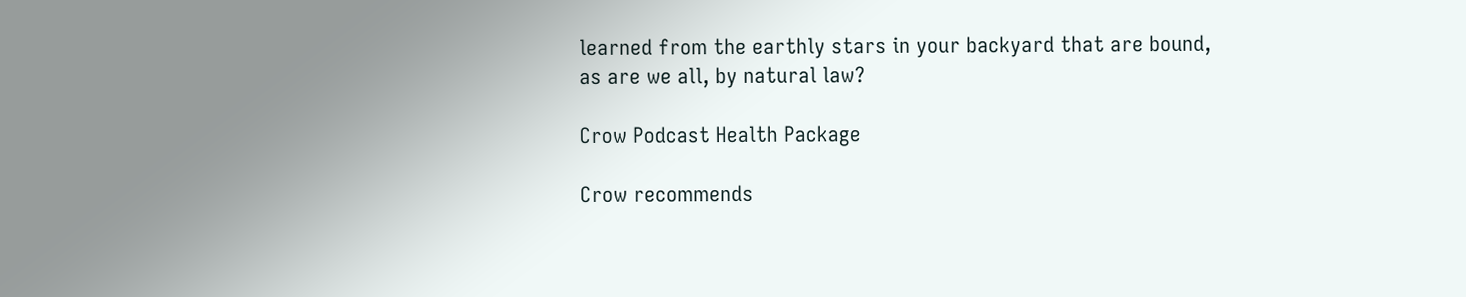learned from the earthly stars in your backyard that are bound, as are we all, by natural law?

Crow Podcast Health Package

Crow recommends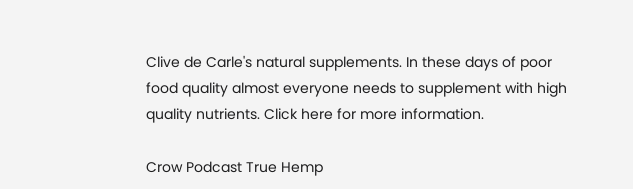Clive de Carle's natural supplements. In these days of poor food quality almost everyone needs to supplement with high quality nutrients. Click here for more information.

Crow Podcast True Hemp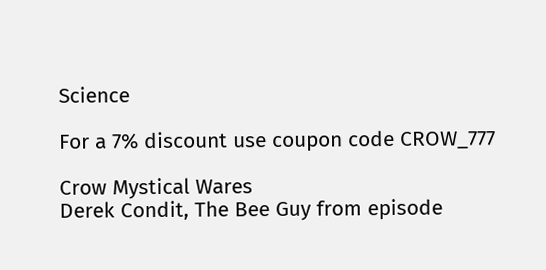Science

For a 7% discount use coupon code CROW_777

Crow Mystical Wares
Derek Condit, The Bee Guy from episode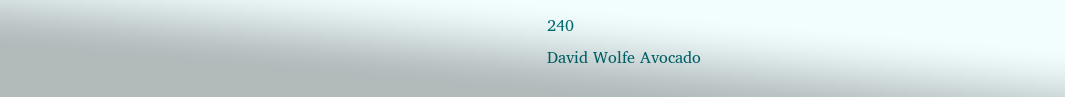240
David Wolfe Avocado